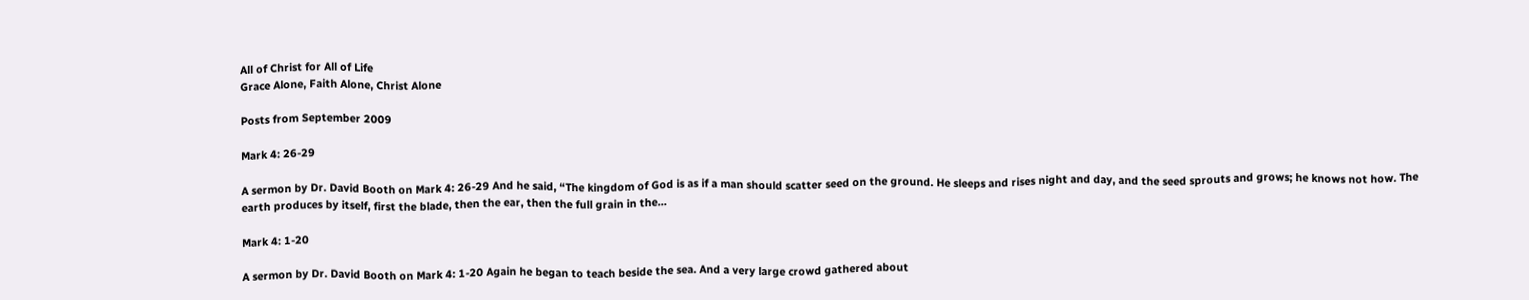All of Christ for All of Life
Grace Alone, Faith Alone, Christ Alone

Posts from September 2009

Mark 4: 26-29

A sermon by Dr. David Booth on Mark 4: 26-29 And he said, “The kingdom of God is as if a man should scatter seed on the ground. He sleeps and rises night and day, and the seed sprouts and grows; he knows not how. The earth produces by itself, first the blade, then the ear, then the full grain in the…

Mark 4: 1-20

A sermon by Dr. David Booth on Mark 4: 1-20 Again he began to teach beside the sea. And a very large crowd gathered about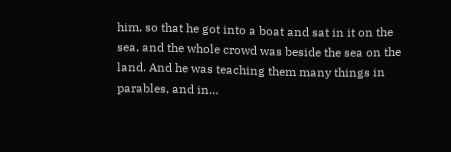him, so that he got into a boat and sat in it on the sea, and the whole crowd was beside the sea on the land. And he was teaching them many things in parables, and in…